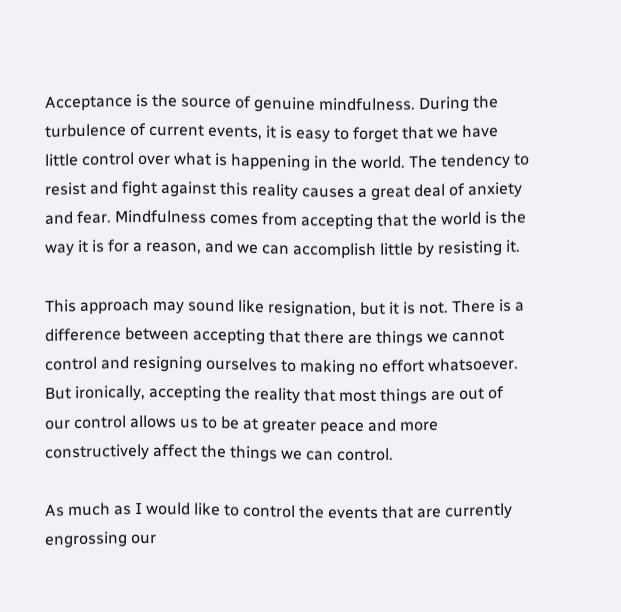Acceptance is the source of genuine mindfulness. During the turbulence of current events, it is easy to forget that we have little control over what is happening in the world. The tendency to resist and fight against this reality causes a great deal of anxiety and fear. Mindfulness comes from accepting that the world is the way it is for a reason, and we can accomplish little by resisting it.

This approach may sound like resignation, but it is not. There is a difference between accepting that there are things we cannot control and resigning ourselves to making no effort whatsoever. But ironically, accepting the reality that most things are out of our control allows us to be at greater peace and more constructively affect the things we can control.

As much as I would like to control the events that are currently engrossing our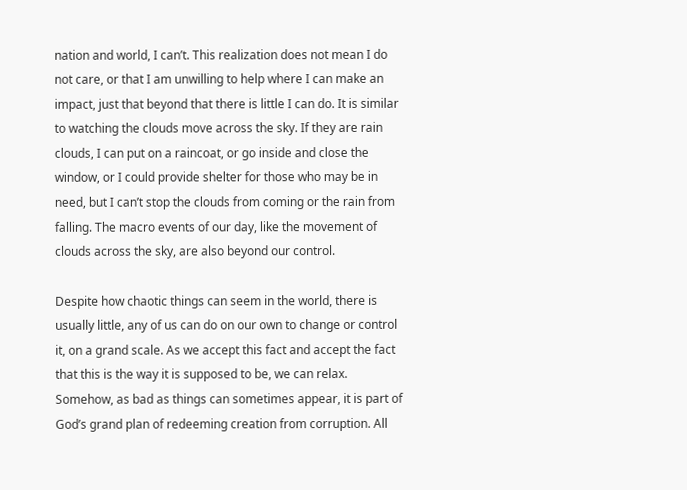nation and world, I can’t. This realization does not mean I do not care, or that I am unwilling to help where I can make an impact, just that beyond that there is little I can do. It is similar to watching the clouds move across the sky. If they are rain clouds, I can put on a raincoat, or go inside and close the window, or I could provide shelter for those who may be in need, but I can’t stop the clouds from coming or the rain from falling. The macro events of our day, like the movement of clouds across the sky, are also beyond our control.

Despite how chaotic things can seem in the world, there is usually little, any of us can do on our own to change or control it, on a grand scale. As we accept this fact and accept the fact that this is the way it is supposed to be, we can relax. Somehow, as bad as things can sometimes appear, it is part of God’s grand plan of redeeming creation from corruption. All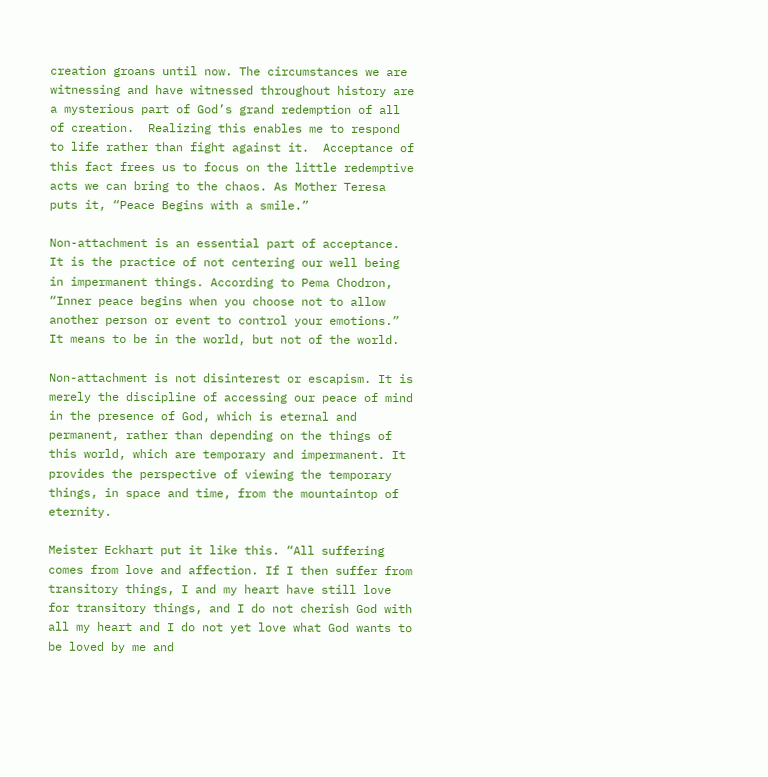creation groans until now. The circumstances we are witnessing and have witnessed throughout history are a mysterious part of God’s grand redemption of all of creation.  Realizing this enables me to respond to life rather than fight against it.  Acceptance of this fact frees us to focus on the little redemptive acts we can bring to the chaos. As Mother Teresa puts it, “Peace Begins with a smile.”

Non-attachment is an essential part of acceptance. It is the practice of not centering our well being in impermanent things. According to Pema Chodron, “Inner peace begins when you choose not to allow another person or event to control your emotions.” It means to be in the world, but not of the world.

Non-attachment is not disinterest or escapism. It is merely the discipline of accessing our peace of mind in the presence of God, which is eternal and permanent, rather than depending on the things of this world, which are temporary and impermanent. It provides the perspective of viewing the temporary things, in space and time, from the mountaintop of eternity.

Meister Eckhart put it like this. “All suffering comes from love and affection. If I then suffer from transitory things, I and my heart have still love for transitory things, and I do not cherish God with all my heart and I do not yet love what God wants to be loved by me and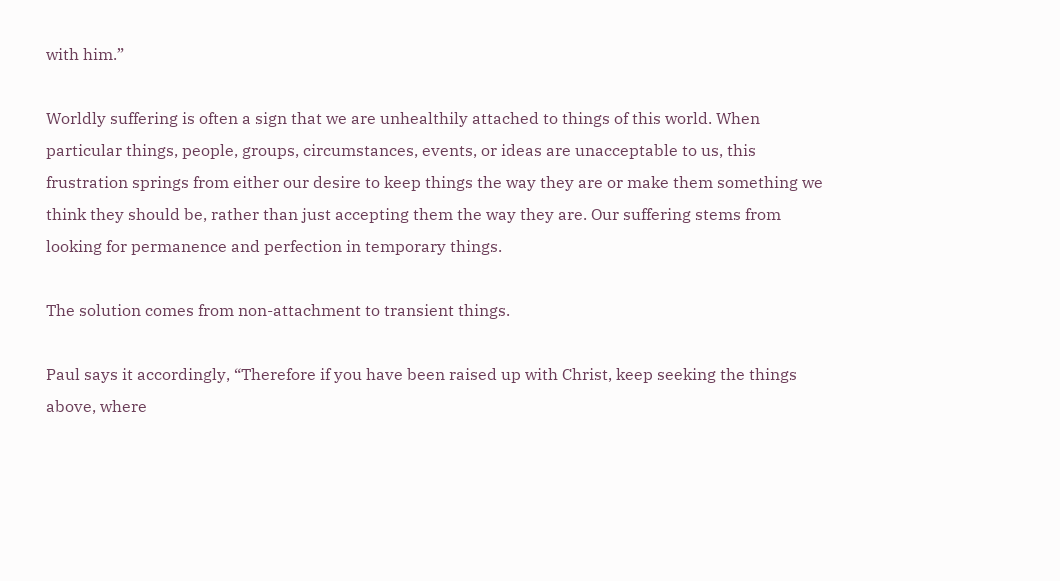with him.”

Worldly suffering is often a sign that we are unhealthily attached to things of this world. When particular things, people, groups, circumstances, events, or ideas are unacceptable to us, this frustration springs from either our desire to keep things the way they are or make them something we think they should be, rather than just accepting them the way they are. Our suffering stems from looking for permanence and perfection in temporary things.

The solution comes from non-attachment to transient things.

Paul says it accordingly, “Therefore if you have been raised up with Christ, keep seeking the things above, where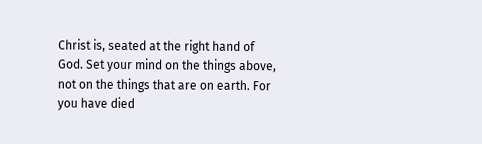Christ is, seated at the right hand of God. Set your mind on the things above, not on the things that are on earth. For you have died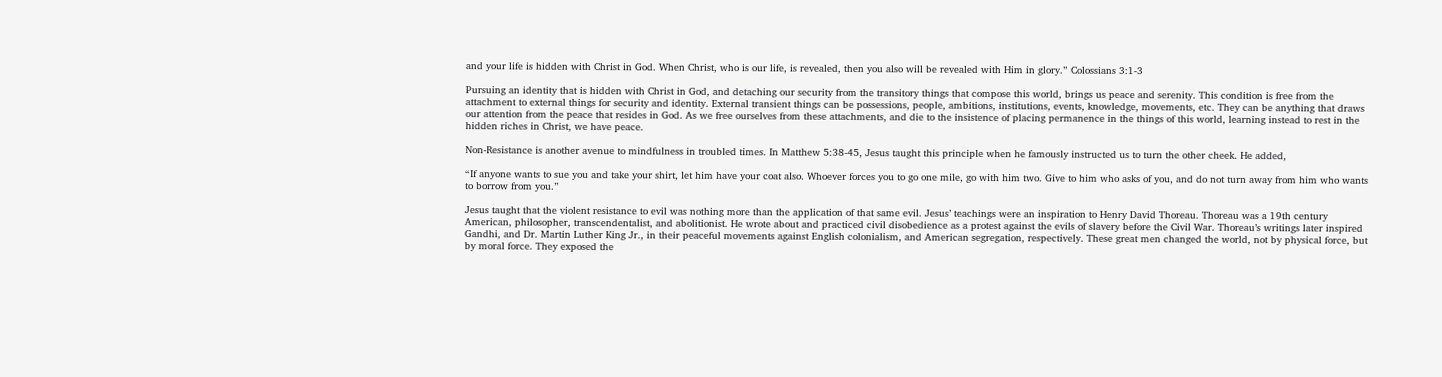and your life is hidden with Christ in God. When Christ, who is our life, is revealed, then you also will be revealed with Him in glory.” Colossians 3:1-3

Pursuing an identity that is hidden with Christ in God, and detaching our security from the transitory things that compose this world, brings us peace and serenity. This condition is free from the attachment to external things for security and identity. External transient things can be possessions, people, ambitions, institutions, events, knowledge, movements, etc. They can be anything that draws our attention from the peace that resides in God. As we free ourselves from these attachments, and die to the insistence of placing permanence in the things of this world, learning instead to rest in the hidden riches in Christ, we have peace.

Non-Resistance is another avenue to mindfulness in troubled times. In Matthew 5:38-45, Jesus taught this principle when he famously instructed us to turn the other cheek. He added,

“If anyone wants to sue you and take your shirt, let him have your coat also. Whoever forces you to go one mile, go with him two. Give to him who asks of you, and do not turn away from him who wants to borrow from you.”

Jesus taught that the violent resistance to evil was nothing more than the application of that same evil. Jesus’ teachings were an inspiration to Henry David Thoreau. Thoreau was a 19th century American, philosopher, transcendentalist, and abolitionist. He wrote about and practiced civil disobedience as a protest against the evils of slavery before the Civil War. Thoreau’s writings later inspired Gandhi, and Dr. Martin Luther King Jr., in their peaceful movements against English colonialism, and American segregation, respectively. These great men changed the world, not by physical force, but by moral force. They exposed the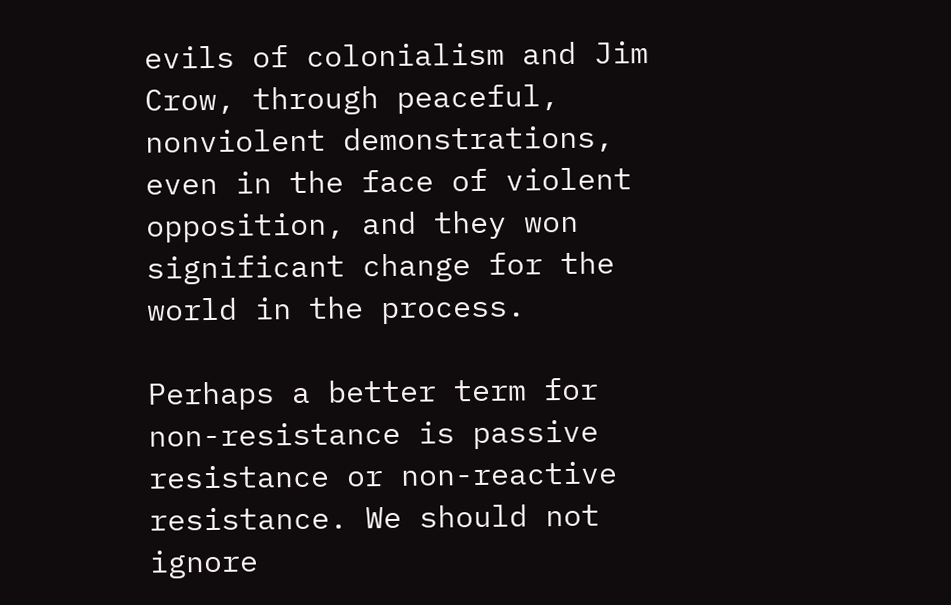evils of colonialism and Jim Crow, through peaceful, nonviolent demonstrations, even in the face of violent opposition, and they won significant change for the world in the process.

Perhaps a better term for non-resistance is passive resistance or non-reactive resistance. We should not ignore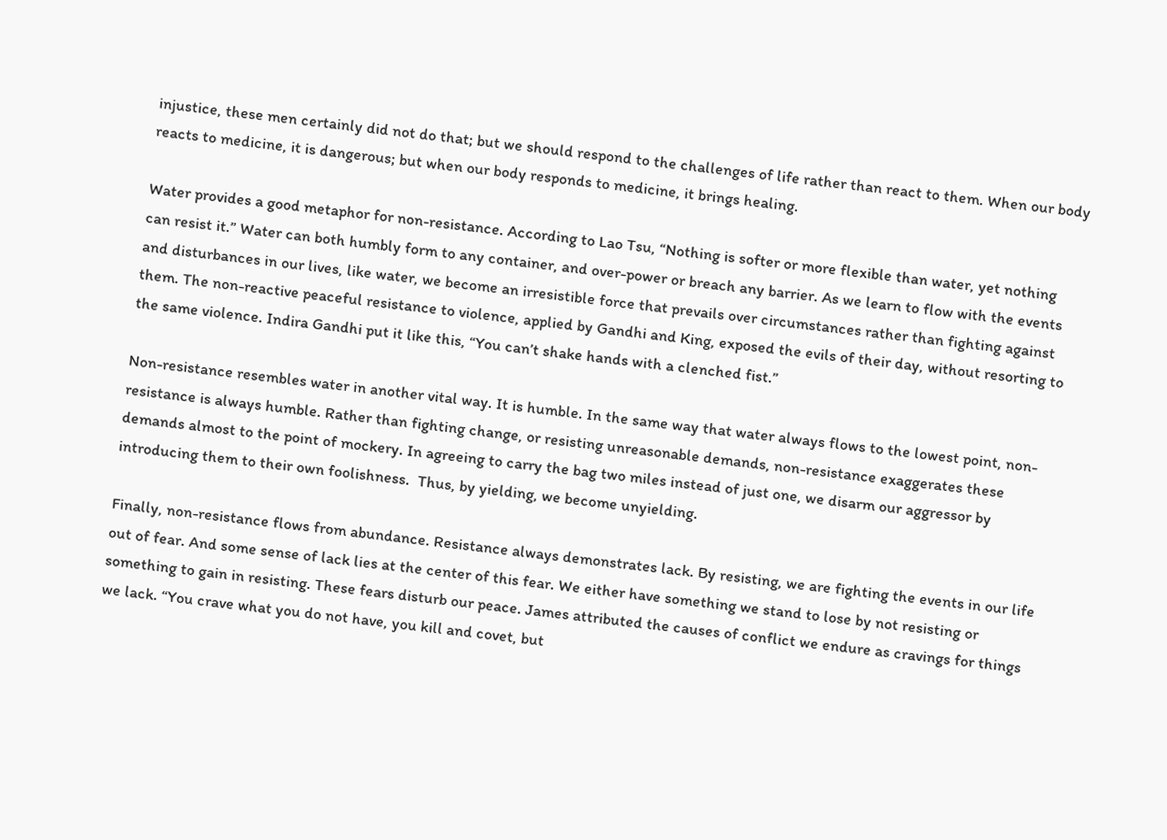injustice, these men certainly did not do that; but we should respond to the challenges of life rather than react to them. When our body reacts to medicine, it is dangerous; but when our body responds to medicine, it brings healing.

Water provides a good metaphor for non-resistance. According to Lao Tsu, “Nothing is softer or more flexible than water, yet nothing can resist it.” Water can both humbly form to any container, and over-power or breach any barrier. As we learn to flow with the events and disturbances in our lives, like water, we become an irresistible force that prevails over circumstances rather than fighting against them. The non-reactive peaceful resistance to violence, applied by Gandhi and King, exposed the evils of their day, without resorting to the same violence. Indira Gandhi put it like this, “You can’t shake hands with a clenched fist.”

Non-resistance resembles water in another vital way. It is humble. In the same way that water always flows to the lowest point, non-resistance is always humble. Rather than fighting change, or resisting unreasonable demands, non-resistance exaggerates these demands almost to the point of mockery. In agreeing to carry the bag two miles instead of just one, we disarm our aggressor by introducing them to their own foolishness.  Thus, by yielding, we become unyielding.

Finally, non-resistance flows from abundance. Resistance always demonstrates lack. By resisting, we are fighting the events in our life out of fear. And some sense of lack lies at the center of this fear. We either have something we stand to lose by not resisting or something to gain in resisting. These fears disturb our peace. James attributed the causes of conflict we endure as cravings for things we lack. “You crave what you do not have, you kill and covet, but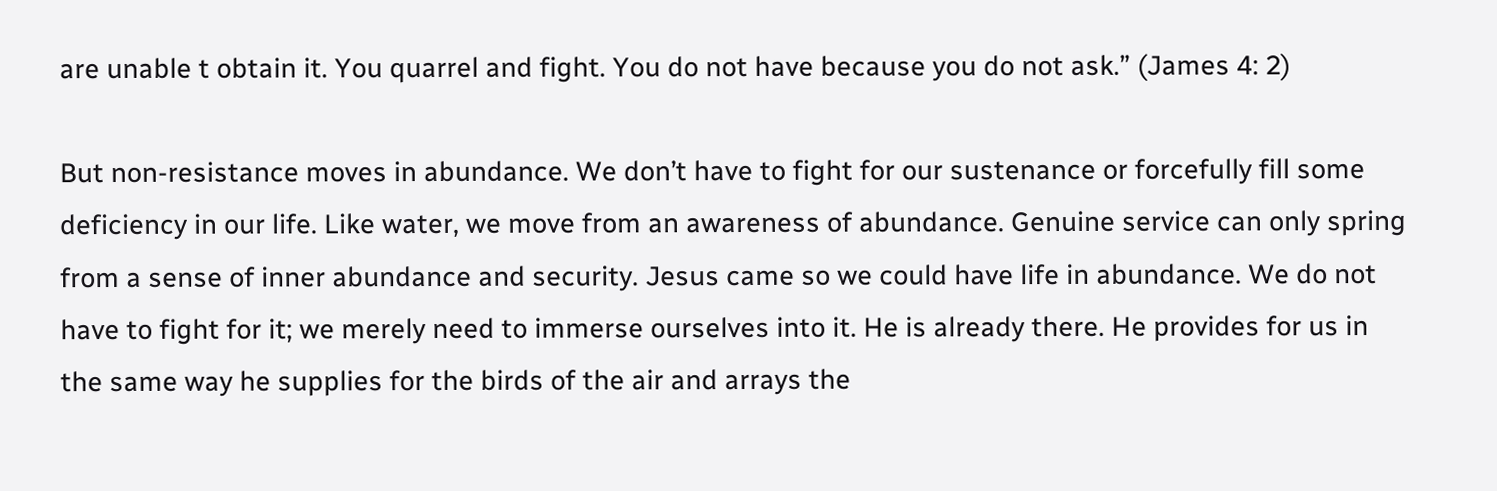are unable t obtain it. You quarrel and fight. You do not have because you do not ask.” (James 4: 2)

But non-resistance moves in abundance. We don’t have to fight for our sustenance or forcefully fill some deficiency in our life. Like water, we move from an awareness of abundance. Genuine service can only spring from a sense of inner abundance and security. Jesus came so we could have life in abundance. We do not have to fight for it; we merely need to immerse ourselves into it. He is already there. He provides for us in the same way he supplies for the birds of the air and arrays the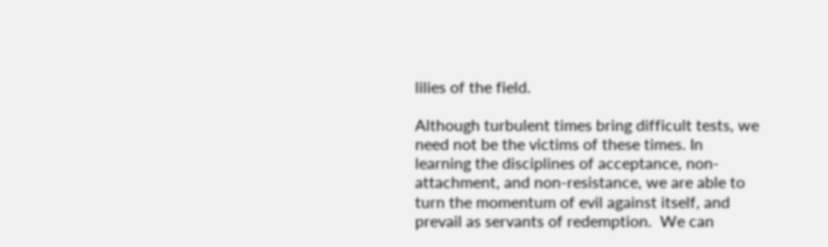lilies of the field.

Although turbulent times bring difficult tests, we need not be the victims of these times. In learning the disciplines of acceptance, non-attachment, and non-resistance, we are able to turn the momentum of evil against itself, and prevail as servants of redemption.  We can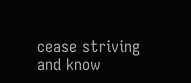cease striving and know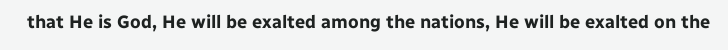that He is God, He will be exalted among the nations, He will be exalted on the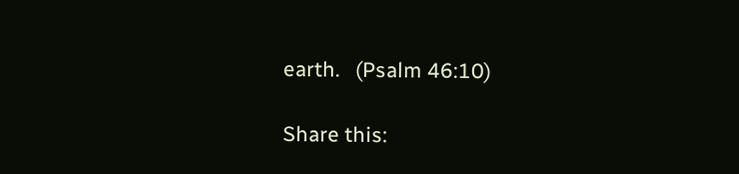earth.   (Psalm 46:10)

Share this: